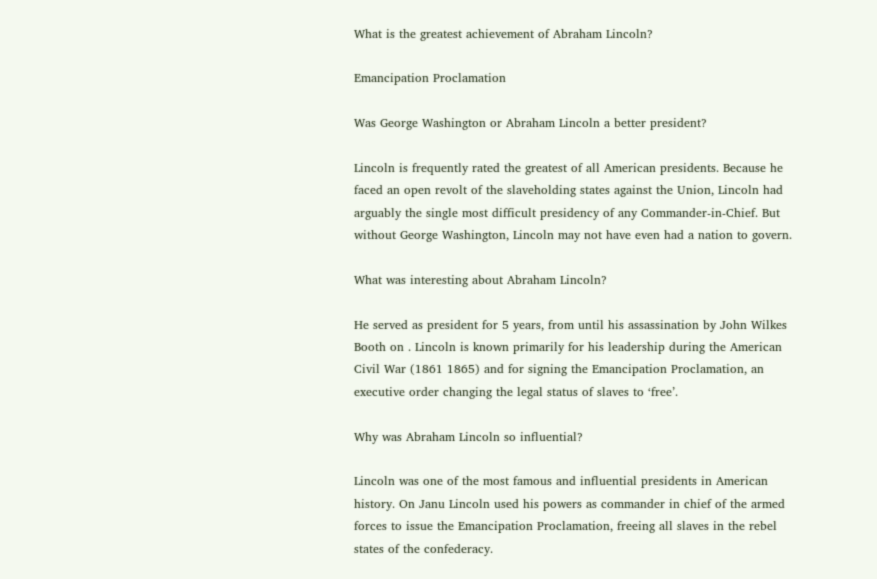What is the greatest achievement of Abraham Lincoln?

Emancipation Proclamation

Was George Washington or Abraham Lincoln a better president?

Lincoln is frequently rated the greatest of all American presidents. Because he faced an open revolt of the slaveholding states against the Union, Lincoln had arguably the single most difficult presidency of any Commander-in-Chief. But without George Washington, Lincoln may not have even had a nation to govern.

What was interesting about Abraham Lincoln?

He served as president for 5 years, from until his assassination by John Wilkes Booth on . Lincoln is known primarily for his leadership during the American Civil War (1861 1865) and for signing the Emancipation Proclamation, an executive order changing the legal status of slaves to ‘free’.

Why was Abraham Lincoln so influential?

Lincoln was one of the most famous and influential presidents in American history. On Janu Lincoln used his powers as commander in chief of the armed forces to issue the Emancipation Proclamation, freeing all slaves in the rebel states of the confederacy.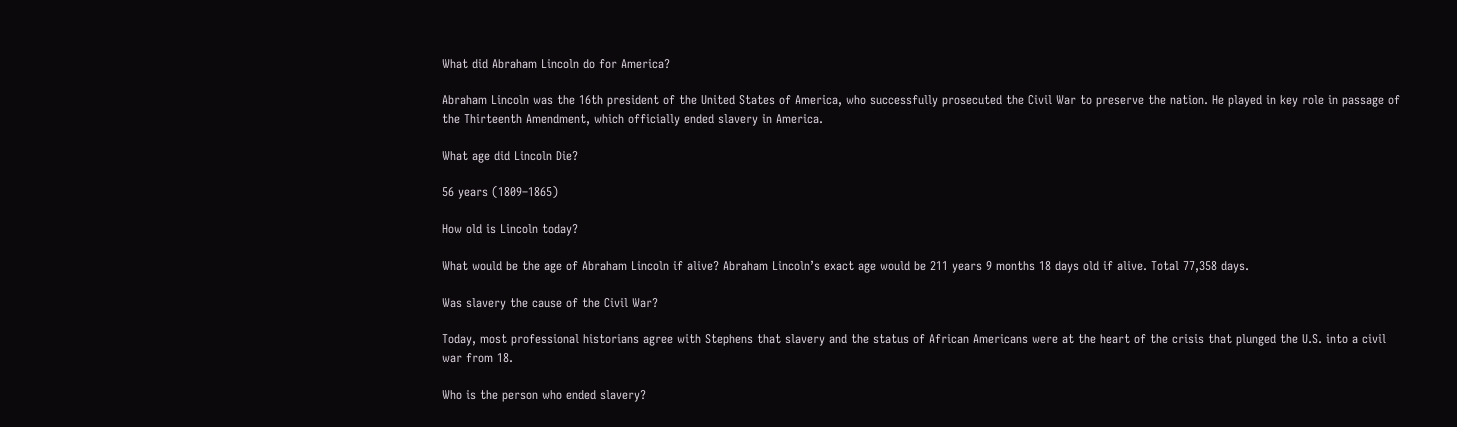What did Abraham Lincoln do for America?

Abraham Lincoln was the 16th president of the United States of America, who successfully prosecuted the Civil War to preserve the nation. He played in key role in passage of the Thirteenth Amendment, which officially ended slavery in America.

What age did Lincoln Die?

56 years (1809–1865)

How old is Lincoln today?

What would be the age of Abraham Lincoln if alive? Abraham Lincoln’s exact age would be 211 years 9 months 18 days old if alive. Total 77,358 days.

Was slavery the cause of the Civil War?

Today, most professional historians agree with Stephens that slavery and the status of African Americans were at the heart of the crisis that plunged the U.S. into a civil war from 18.

Who is the person who ended slavery?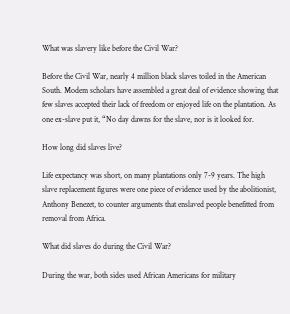What was slavery like before the Civil War?

Before the Civil War, nearly 4 million black slaves toiled in the American South. Modem scholars have assembled a great deal of evidence showing that few slaves accepted their lack of freedom or enjoyed life on the plantation. As one ex-slave put it, “No day dawns for the slave, nor is it looked for.

How long did slaves live?

Life expectancy was short, on many plantations only 7-9 years. The high slave replacement figures were one piece of evidence used by the abolitionist, Anthony Benezet, to counter arguments that enslaved people benefitted from removal from Africa.

What did slaves do during the Civil War?

During the war, both sides used African Americans for military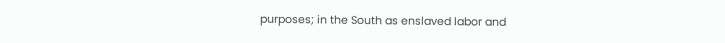purposes; in the South as enslaved labor and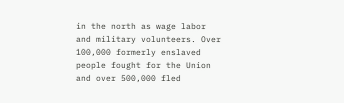in the north as wage labor and military volunteers. Over 100,000 formerly enslaved people fought for the Union and over 500,000 fled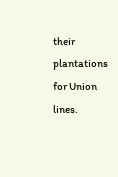their plantations for Union lines.